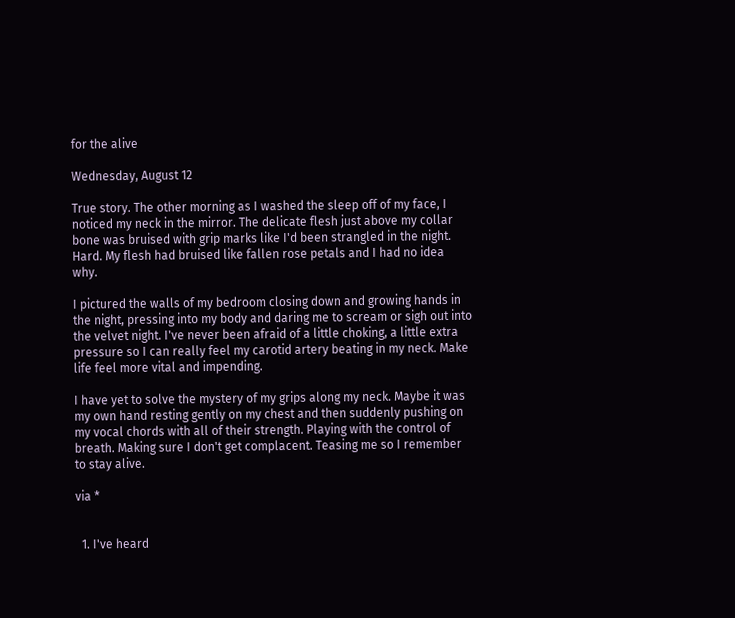for the alive

Wednesday, August 12

True story. The other morning as I washed the sleep off of my face, I noticed my neck in the mirror. The delicate flesh just above my collar bone was bruised with grip marks like I'd been strangled in the night. Hard. My flesh had bruised like fallen rose petals and I had no idea why.

I pictured the walls of my bedroom closing down and growing hands in the night, pressing into my body and daring me to scream or sigh out into the velvet night. I've never been afraid of a little choking, a little extra pressure so I can really feel my carotid artery beating in my neck. Make life feel more vital and impending.

I have yet to solve the mystery of my grips along my neck. Maybe it was my own hand resting gently on my chest and then suddenly pushing on my vocal chords with all of their strength. Playing with the control of breath. Making sure I don't get complacent. Teasing me so I remember to stay alive.

via *


  1. I've heard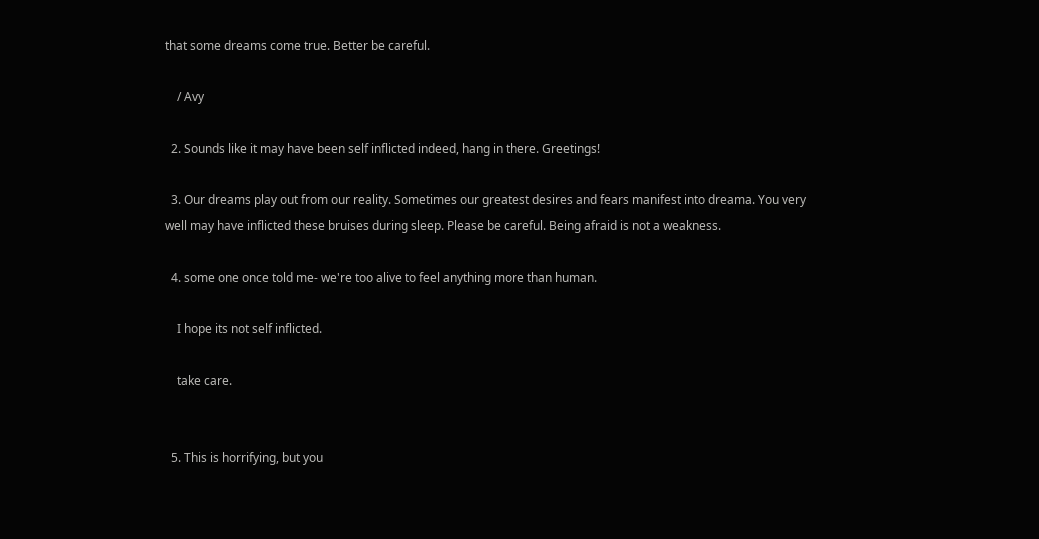that some dreams come true. Better be careful.

    / Avy

  2. Sounds like it may have been self inflicted indeed, hang in there. Greetings!

  3. Our dreams play out from our reality. Sometimes our greatest desires and fears manifest into dreama. You very well may have inflicted these bruises during sleep. Please be careful. Being afraid is not a weakness.

  4. some one once told me- we're too alive to feel anything more than human.

    I hope its not self inflicted.

    take care.


  5. This is horrifying, but you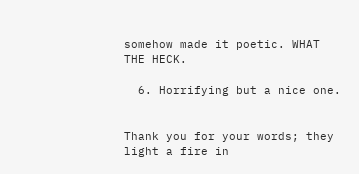somehow made it poetic. WHAT THE HECK.

  6. Horrifying but a nice one.


Thank you for your words; they light a fire in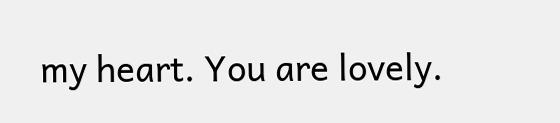my heart. You are lovely.